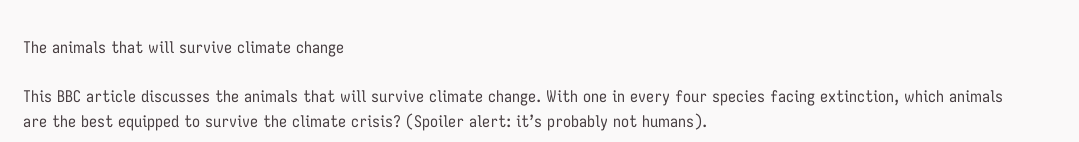The animals that will survive climate change

This BBC article discusses the animals that will survive climate change. With one in every four species facing extinction, which animals are the best equipped to survive the climate crisis? (Spoiler alert: it’s probably not humans).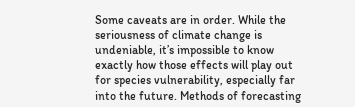Some caveats are in order. While the seriousness of climate change is undeniable, it’s impossible to know exactly how those effects will play out for species vulnerability, especially far into the future. Methods of forecasting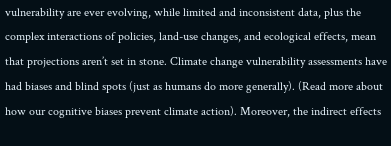vulnerability are ever evolving, while limited and inconsistent data, plus the complex interactions of policies, land-use changes, and ecological effects, mean that projections aren’t set in stone. Climate change vulnerability assessments have had biases and blind spots (just as humans do more generally). (Read more about how our cognitive biases prevent climate action). Moreover, the indirect effects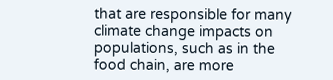that are responsible for many climate change impacts on populations, such as in the food chain, are more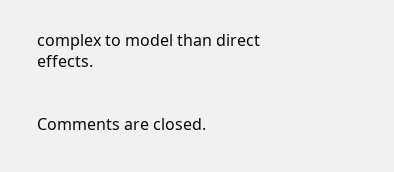complex to model than direct effects.


Comments are closed.